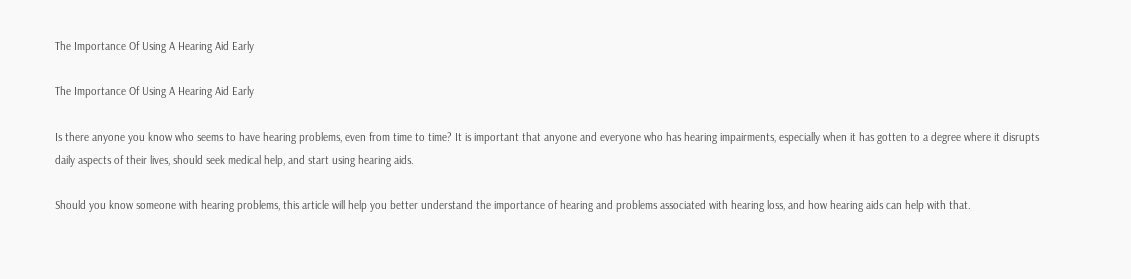The Importance Of Using A Hearing Aid Early

The Importance Of Using A Hearing Aid Early

Is there anyone you know who seems to have hearing problems, even from time to time? It is important that anyone and everyone who has hearing impairments, especially when it has gotten to a degree where it disrupts daily aspects of their lives, should seek medical help, and start using hearing aids.

Should you know someone with hearing problems, this article will help you better understand the importance of hearing and problems associated with hearing loss, and how hearing aids can help with that.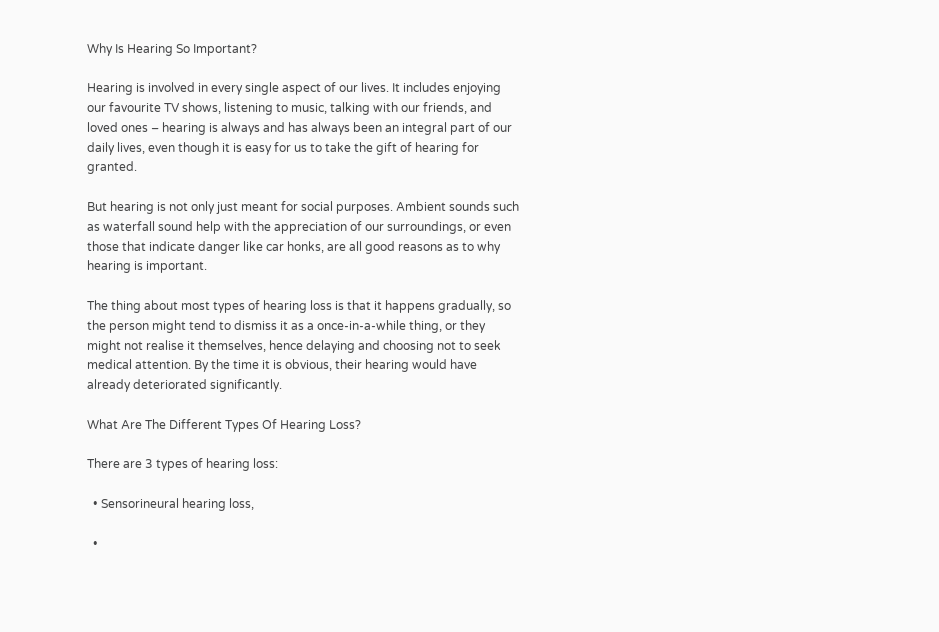Why Is Hearing So Important?

Hearing is involved in every single aspect of our lives. It includes enjoying our favourite TV shows, listening to music, talking with our friends, and loved ones – hearing is always and has always been an integral part of our daily lives, even though it is easy for us to take the gift of hearing for granted.

But hearing is not only just meant for social purposes. Ambient sounds such as waterfall sound help with the appreciation of our surroundings, or even those that indicate danger like car honks, are all good reasons as to why hearing is important.

The thing about most types of hearing loss is that it happens gradually, so the person might tend to dismiss it as a once-in-a-while thing, or they might not realise it themselves, hence delaying and choosing not to seek medical attention. By the time it is obvious, their hearing would have already deteriorated significantly.

What Are The Different Types Of Hearing Loss?

There are 3 types of hearing loss:

  • Sensorineural hearing loss,

  •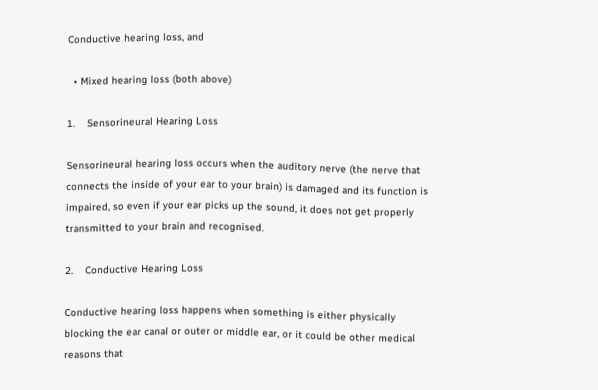Conductive hearing loss, and

  • Mixed hearing loss (both above)

1.    Sensorineural Hearing Loss

Sensorineural hearing loss occurs when the auditory nerve (the nerve that connects the inside of your ear to your brain) is damaged and its function is impaired, so even if your ear picks up the sound, it does not get properly transmitted to your brain and recognised.

2.    Conductive Hearing Loss

Conductive hearing loss happens when something is either physically blocking the ear canal or outer or middle ear, or it could be other medical reasons that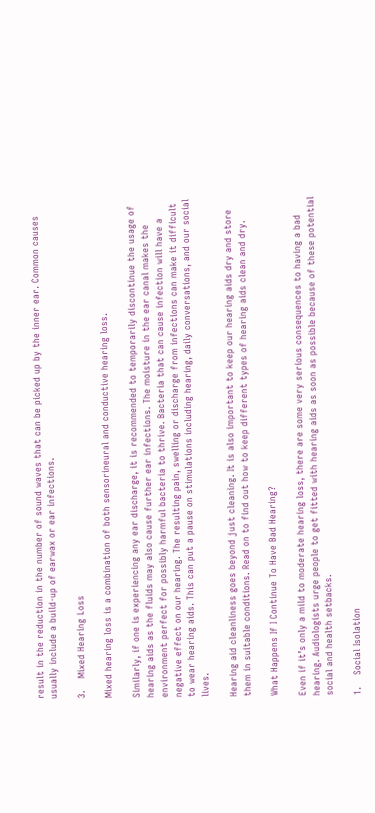result in the reduction in the number of sound waves that can be picked up by the inner ear. Common causes usually include a build-up of earwax or ear infections.

3.    Mixed Hearing Loss

Mixed hearing loss is a combination of both sensorineural and conductive hearing loss.

Similarly, if one is experiencing any ear discharge, it is recommended to temporarily discontinue the usage of hearing aids as the fluids may also cause further ear infections. The moisture in the ear canal makes the environment perfect for possibly harmful bacteria to thrive. Bacteria that can cause infection will have a negative effect on our hearing. The resulting pain, swelling or discharge from infections can make it difficult to wear hearing aids. This can put a pause on stimulations including hearing, daily conversations, and our social lives.

Hearing aid cleanliness goes beyond just cleaning. It is also important to keep our hearing aids dry and store them in suitable conditions. Read on to find out how to keep different types of hearing aids clean and dry.

What Happens If I Continue To Have Bad Hearing?

Even if it’s only a mild to moderate hearing loss, there are some very serious consequences to having a bad hearing. Audiologists urge people to get fitted with hearing aids as soon as possible because of these potential social and health setbacks.

1.    Social Isolation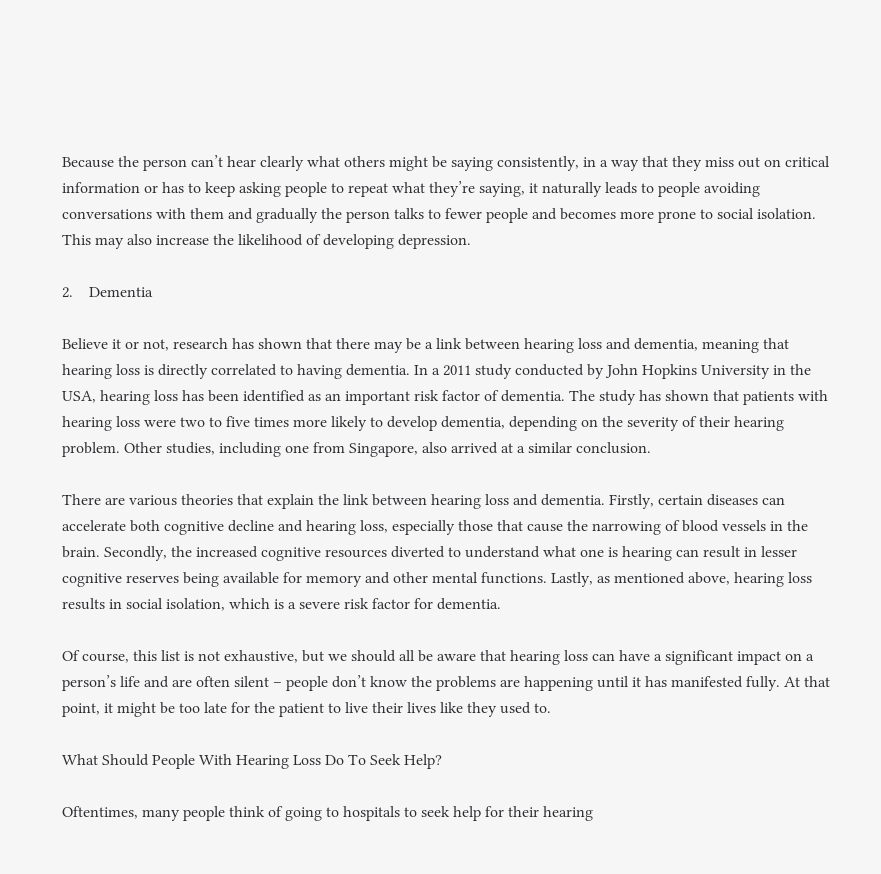Because the person can’t hear clearly what others might be saying consistently, in a way that they miss out on critical information or has to keep asking people to repeat what they’re saying, it naturally leads to people avoiding conversations with them and gradually the person talks to fewer people and becomes more prone to social isolation. This may also increase the likelihood of developing depression.

2.    Dementia

Believe it or not, research has shown that there may be a link between hearing loss and dementia, meaning that hearing loss is directly correlated to having dementia. In a 2011 study conducted by John Hopkins University in the USA, hearing loss has been identified as an important risk factor of dementia. The study has shown that patients with hearing loss were two to five times more likely to develop dementia, depending on the severity of their hearing problem. Other studies, including one from Singapore, also arrived at a similar conclusion.

There are various theories that explain the link between hearing loss and dementia. Firstly, certain diseases can accelerate both cognitive decline and hearing loss, especially those that cause the narrowing of blood vessels in the brain. Secondly, the increased cognitive resources diverted to understand what one is hearing can result in lesser cognitive reserves being available for memory and other mental functions. Lastly, as mentioned above, hearing loss results in social isolation, which is a severe risk factor for dementia.

Of course, this list is not exhaustive, but we should all be aware that hearing loss can have a significant impact on a person’s life and are often silent – people don’t know the problems are happening until it has manifested fully. At that point, it might be too late for the patient to live their lives like they used to.

What Should People With Hearing Loss Do To Seek Help?

Oftentimes, many people think of going to hospitals to seek help for their hearing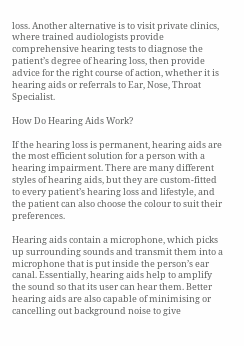loss. Another alternative is to visit private clinics, where trained audiologists provide comprehensive hearing tests to diagnose the patient’s degree of hearing loss, then provide advice for the right course of action, whether it is hearing aids or referrals to Ear, Nose, Throat Specialist.

How Do Hearing Aids Work?

If the hearing loss is permanent, hearing aids are the most efficient solution for a person with a hearing impairment. There are many different styles of hearing aids, but they are custom-fitted to every patient’s hearing loss and lifestyle, and the patient can also choose the colour to suit their preferences.

Hearing aids contain a microphone, which picks up surrounding sounds and transmit them into a microphone that is put inside the person’s ear canal. Essentially, hearing aids help to amplify the sound so that its user can hear them. Better hearing aids are also capable of minimising or cancelling out background noise to give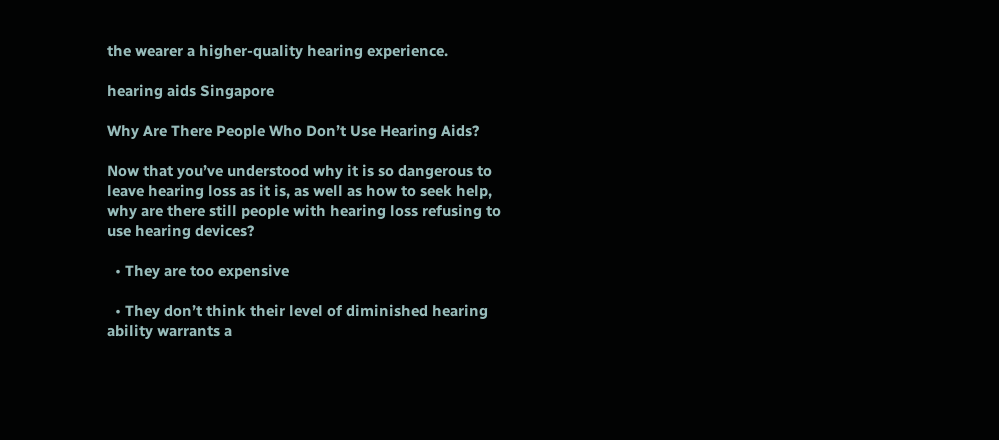the wearer a higher-quality hearing experience.

hearing aids Singapore

Why Are There People Who Don’t Use Hearing Aids?

Now that you’ve understood why it is so dangerous to leave hearing loss as it is, as well as how to seek help, why are there still people with hearing loss refusing to use hearing devices?

  • They are too expensive

  • They don’t think their level of diminished hearing ability warrants a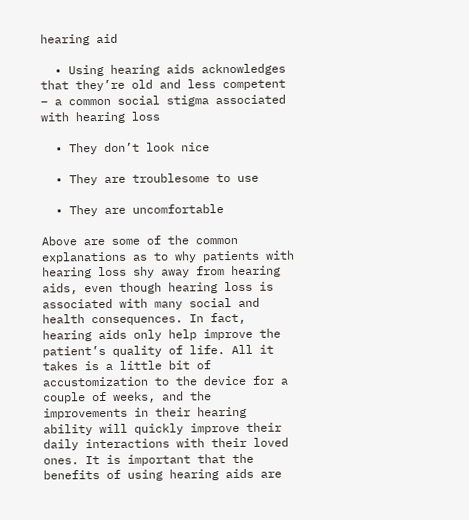hearing aid

  • Using hearing aids acknowledges that they’re old and less competent – a common social stigma associated with hearing loss

  • They don’t look nice

  • They are troublesome to use

  • They are uncomfortable

Above are some of the common explanations as to why patients with hearing loss shy away from hearing aids, even though hearing loss is associated with many social and health consequences. In fact, hearing aids only help improve the patient’s quality of life. All it takes is a little bit of accustomization to the device for a couple of weeks, and the improvements in their hearing ability will quickly improve their daily interactions with their loved ones. It is important that the benefits of using hearing aids are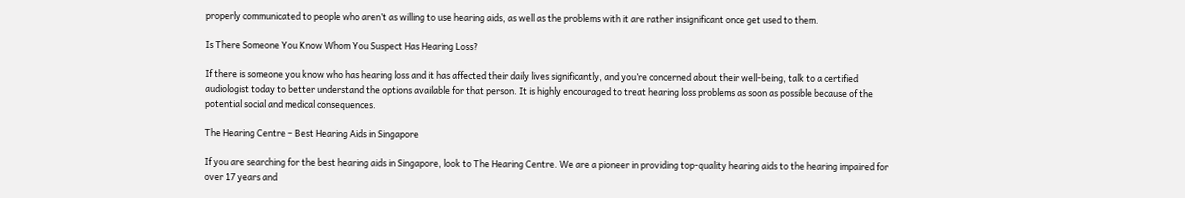properly communicated to people who aren’t as willing to use hearing aids, as well as the problems with it are rather insignificant once get used to them.

Is There Someone You Know Whom You Suspect Has Hearing Loss?

If there is someone you know who has hearing loss and it has affected their daily lives significantly, and you’re concerned about their well-being, talk to a certified audiologist today to better understand the options available for that person. It is highly encouraged to treat hearing loss problems as soon as possible because of the potential social and medical consequences.

The Hearing Centre – Best Hearing Aids in Singapore

If you are searching for the best hearing aids in Singapore, look to The Hearing Centre. We are a pioneer in providing top-quality hearing aids to the hearing impaired for over 17 years and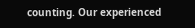counting. Our experienced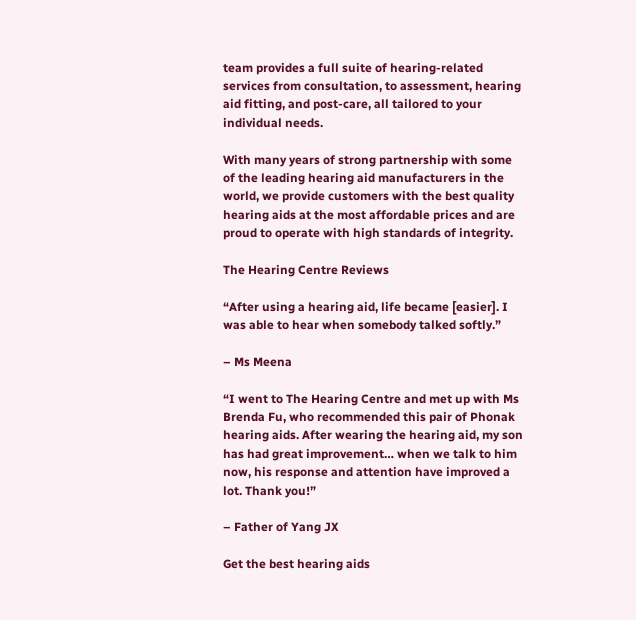team provides a full suite of hearing-related services from consultation, to assessment, hearing aid fitting, and post-care, all tailored to your individual needs.

With many years of strong partnership with some of the leading hearing aid manufacturers in the world, we provide customers with the best quality hearing aids at the most affordable prices and are proud to operate with high standards of integrity.

The Hearing Centre Reviews

“After using a hearing aid, life became [easier]. I was able to hear when somebody talked softly.”

– Ms Meena

“I went to The Hearing Centre and met up with Ms Brenda Fu, who recommended this pair of Phonak hearing aids. After wearing the hearing aid, my son has had great improvement… when we talk to him now, his response and attention have improved a lot. Thank you!”

– Father of Yang JX

Get the best hearing aids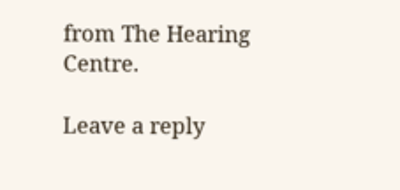from The Hearing Centre.

Leave a reply